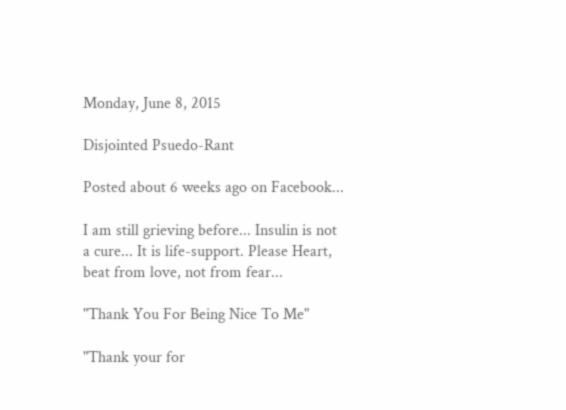Monday, June 8, 2015

Disjointed Psuedo-Rant

Posted about 6 weeks ago on Facebook...

I am still grieving before... Insulin is not a cure... It is life-support. Please Heart, beat from love, not from fear...

"Thank You For Being Nice To Me"

"Thank your for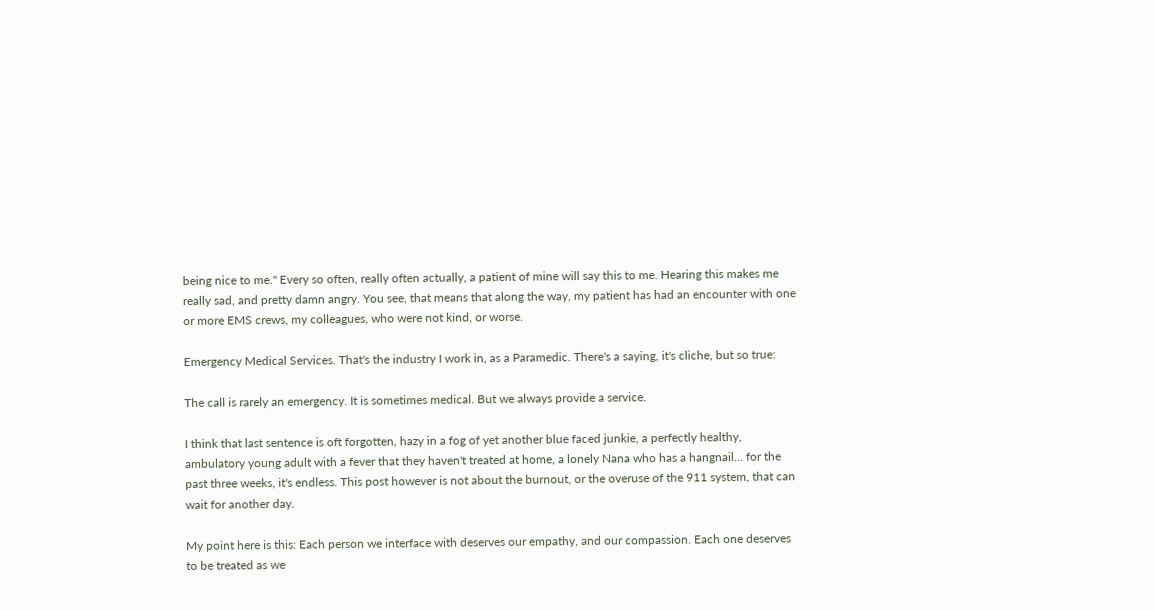being nice to me." Every so often, really often actually, a patient of mine will say this to me. Hearing this makes me really sad, and pretty damn angry. You see, that means that along the way, my patient has had an encounter with one or more EMS crews, my colleagues, who were not kind, or worse.

Emergency Medical Services. That's the industry I work in, as a Paramedic. There's a saying, it's cliche, but so true:

The call is rarely an emergency. It is sometimes medical. But we always provide a service.

I think that last sentence is oft forgotten, hazy in a fog of yet another blue faced junkie, a perfectly healthy, ambulatory young adult with a fever that they haven't treated at home, a lonely Nana who has a hangnail... for the past three weeks, it's endless. This post however is not about the burnout, or the overuse of the 911 system, that can wait for another day.

My point here is this: Each person we interface with deserves our empathy, and our compassion. Each one deserves to be treated as we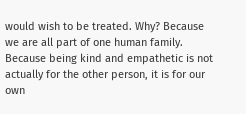would wish to be treated. Why? Because we are all part of one human family. Because being kind and empathetic is not actually for the other person, it is for our own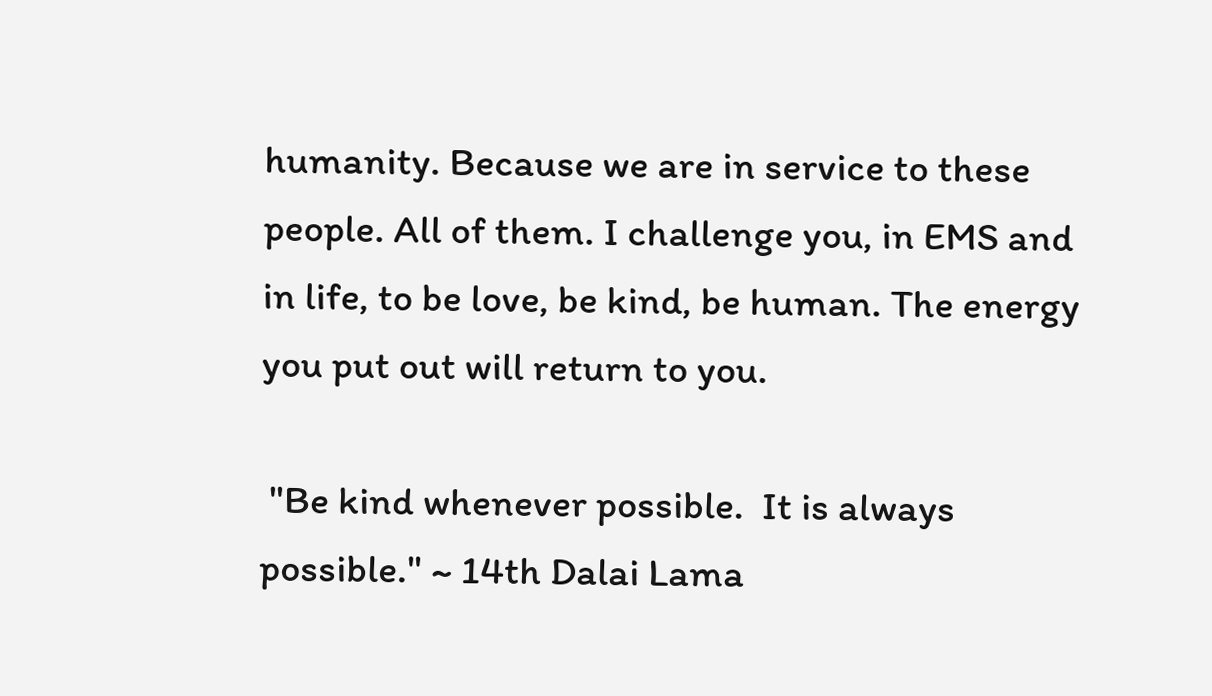humanity. Because we are in service to these people. All of them. I challenge you, in EMS and in life, to be love, be kind, be human. The energy you put out will return to you.

 "Be kind whenever possible.  It is always possible." ~ 14th Dalai Lama